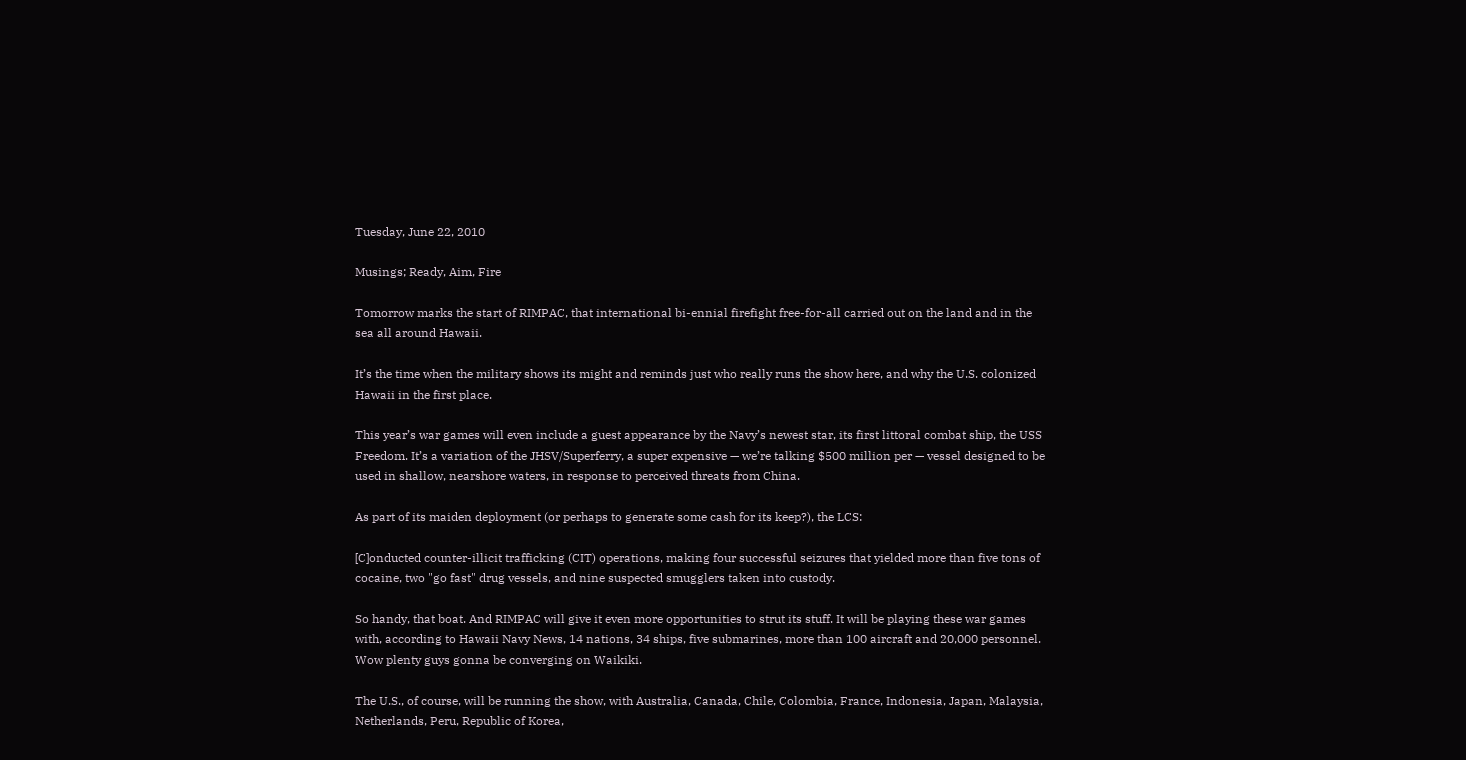Tuesday, June 22, 2010

Musings; Ready, Aim, Fire

Tomorrow marks the start of RIMPAC, that international bi-ennial firefight free-for-all carried out on the land and in the sea all around Hawaii.

It’s the time when the military shows its might and reminds just who really runs the show here, and why the U.S. colonized Hawaii in the first place.

This year’s war games will even include a guest appearance by the Navy’s newest star, its first littoral combat ship, the USS Freedom. It’s a variation of the JHSV/Superferry, a super expensive — we’re talking $500 million per — vessel designed to be used in shallow, nearshore waters, in response to perceived threats from China.

As part of its maiden deployment (or perhaps to generate some cash for its keep?), the LCS:

[C]onducted counter-illicit trafficking (CIT) operations, making four successful seizures that yielded more than five tons of cocaine, two "go fast" drug vessels, and nine suspected smugglers taken into custody.

So handy, that boat. And RIMPAC will give it even more opportunities to strut its stuff. It will be playing these war games with, according to Hawaii Navy News, 14 nations, 34 ships, five submarines, more than 100 aircraft and 20,000 personnel. Wow plenty guys gonna be converging on Waikiki.

The U.S., of course, will be running the show, with Australia, Canada, Chile, Colombia, France, Indonesia, Japan, Malaysia, Netherlands, Peru, Republic of Korea,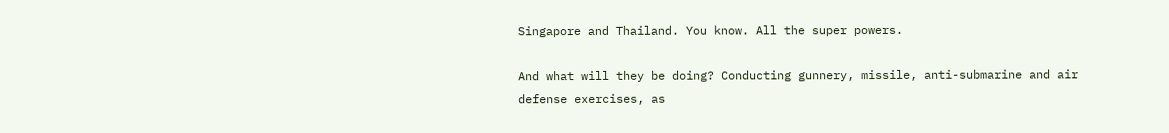Singapore and Thailand. You know. All the super powers.

And what will they be doing? Conducting gunnery, missile, anti-submarine and air defense exercises, as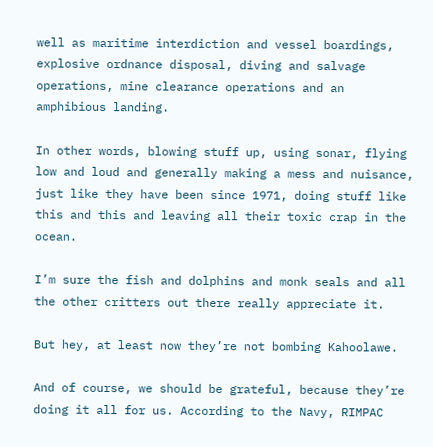well as maritime interdiction and vessel boardings, explosive ordnance disposal, diving and salvage operations, mine clearance operations and an amphibious landing.

In other words, blowing stuff up, using sonar, flying low and loud and generally making a mess and nuisance, just like they have been since 1971, doing stuff like this and this and leaving all their toxic crap in the ocean.

I’m sure the fish and dolphins and monk seals and all the other critters out there really appreciate it.

But hey, at least now they’re not bombing Kahoolawe.

And of course, we should be grateful, because they’re doing it all for us. According to the Navy, RIMPAC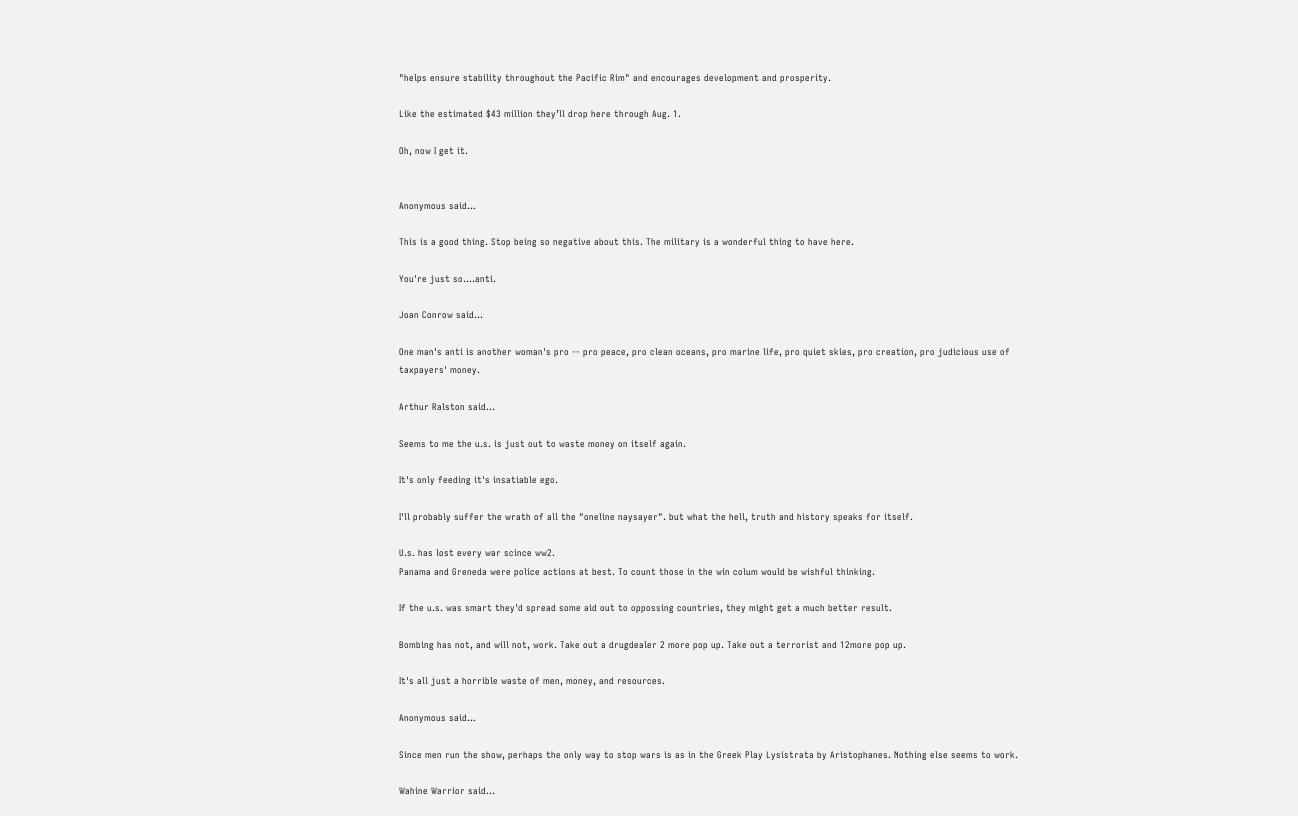"helps ensure stability throughout the Pacific Rim" and encourages development and prosperity.

Like the estimated $43 million they’ll drop here through Aug. 1.

Oh, now I get it.


Anonymous said...

This is a good thing. Stop being so negative about this. The military is a wonderful thing to have here.

You're just so....anti.

Joan Conrow said...

One man's anti is another woman's pro -- pro peace, pro clean oceans, pro marine life, pro quiet skies, pro creation, pro judicious use of taxpayers' money.

Arthur Ralston said...

Seems to me the u.s. is just out to waste money on itself again.

It's only feeding it's insatiable ego.

I'll probably suffer the wrath of all the "oneline naysayer". but what the hell, truth and history speaks for itself.

U.s. has lost every war scince ww2.
Panama and Greneda were police actions at best. To count those in the win colum would be wishful thinking.

If the u.s. was smart they'd spread some aid out to oppossing countries, they might get a much better result.

Bombing has not, and will not, work. Take out a drugdealer 2 more pop up. Take out a terrorist and 12more pop up.

It's all just a horrible waste of men, money, and resources.

Anonymous said...

Since men run the show, perhaps the only way to stop wars is as in the Greek Play Lysistrata by Aristophanes. Nothing else seems to work.

Wahine Warrior said...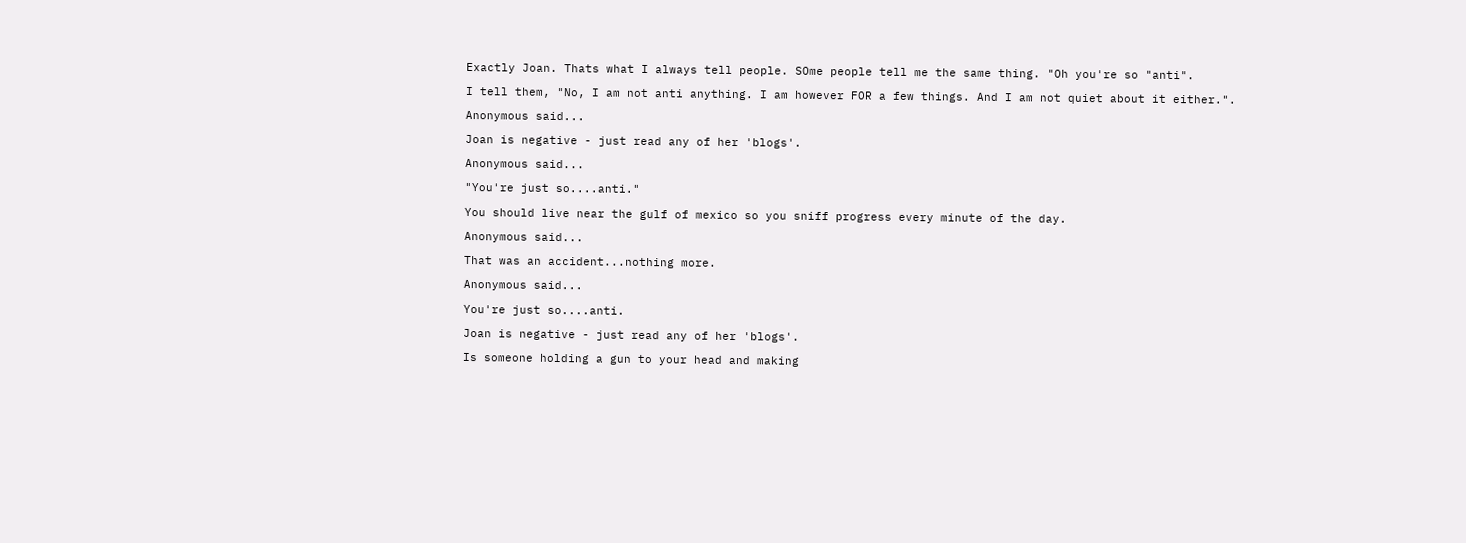Exactly Joan. Thats what I always tell people. SOme people tell me the same thing. "Oh you're so "anti".

I tell them, "No, I am not anti anything. I am however FOR a few things. And I am not quiet about it either.".

Anonymous said...

Joan is negative - just read any of her 'blogs'.

Anonymous said...

"You're just so....anti."

You should live near the gulf of mexico so you sniff progress every minute of the day.

Anonymous said...

That was an accident...nothing more.

Anonymous said...

You're just so....anti.

Joan is negative - just read any of her 'blogs'.

Is someone holding a gun to your head and making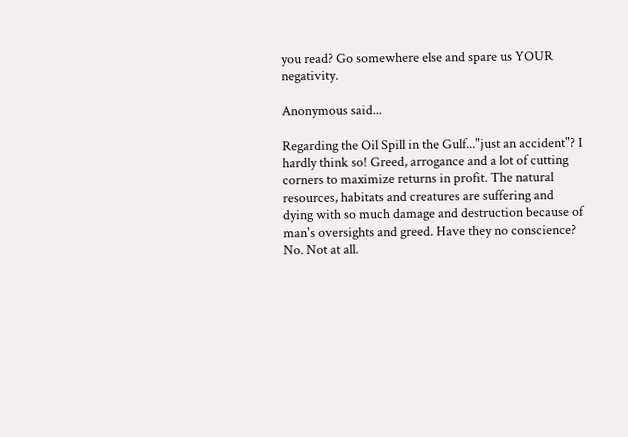you read? Go somewhere else and spare us YOUR negativity.

Anonymous said...

Regarding the Oil Spill in the Gulf..."just an accident"? I hardly think so! Greed, arrogance and a lot of cutting corners to maximize returns in profit. The natural resources, habitats and creatures are suffering and dying with so much damage and destruction because of man's oversights and greed. Have they no conscience? No. Not at all.